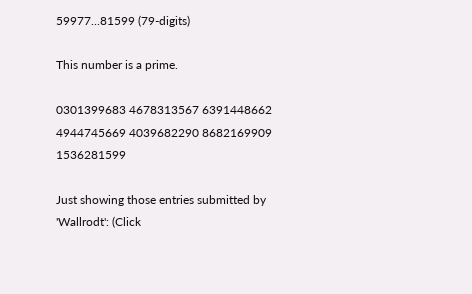59977...81599 (79-digits)

This number is a prime.

0301399683 4678313567 6391448662 4944745669 4039682290 8682169909 1536281599

Just showing those entries submitted by 'Wallrodt': (Click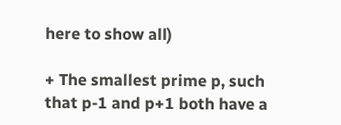here to show all)

+ The smallest prime p, such that p-1 and p+1 both have a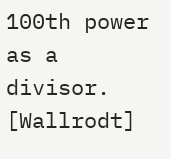100th power as a divisor. [Wallrodt]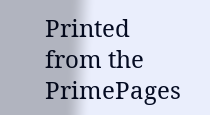Printed from the PrimePages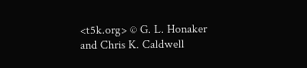<t5k.org> © G. L. Honaker and Chris K. Caldwell